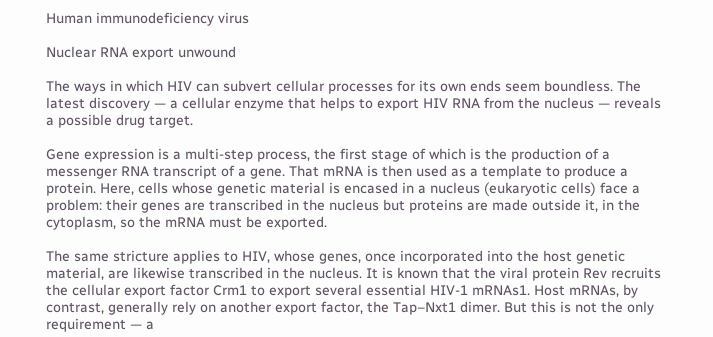Human immunodeficiency virus

Nuclear RNA export unwound

The ways in which HIV can subvert cellular processes for its own ends seem boundless. The latest discovery — a cellular enzyme that helps to export HIV RNA from the nucleus — reveals a possible drug target.

Gene expression is a multi-step process, the first stage of which is the production of a messenger RNA transcript of a gene. That mRNA is then used as a template to produce a protein. Here, cells whose genetic material is encased in a nucleus (eukaryotic cells) face a problem: their genes are transcribed in the nucleus but proteins are made outside it, in the cytoplasm, so the mRNA must be exported.

The same stricture applies to HIV, whose genes, once incorporated into the host genetic material, are likewise transcribed in the nucleus. It is known that the viral protein Rev recruits the cellular export factor Crm1 to export several essential HIV-1 mRNAs1. Host mRNAs, by contrast, generally rely on another export factor, the Tap–Nxt1 dimer. But this is not the only requirement — a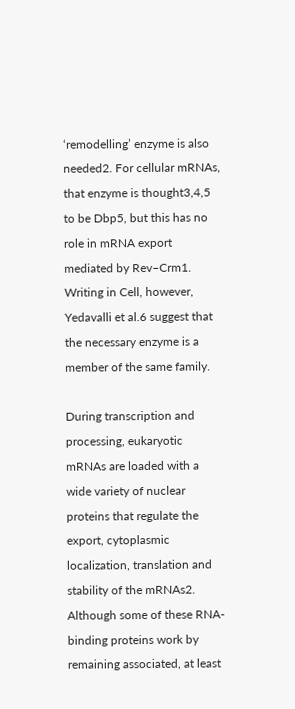‘remodelling’ enzyme is also needed2. For cellular mRNAs, that enzyme is thought3,4,5 to be Dbp5, but this has no role in mRNA export mediated by Rev–Crm1. Writing in Cell, however, Yedavalli et al.6 suggest that the necessary enzyme is a member of the same family.

During transcription and processing, eukaryotic mRNAs are loaded with a wide variety of nuclear proteins that regulate the export, cytoplasmic localization, translation and stability of the mRNAs2. Although some of these RNA-binding proteins work by remaining associated, at least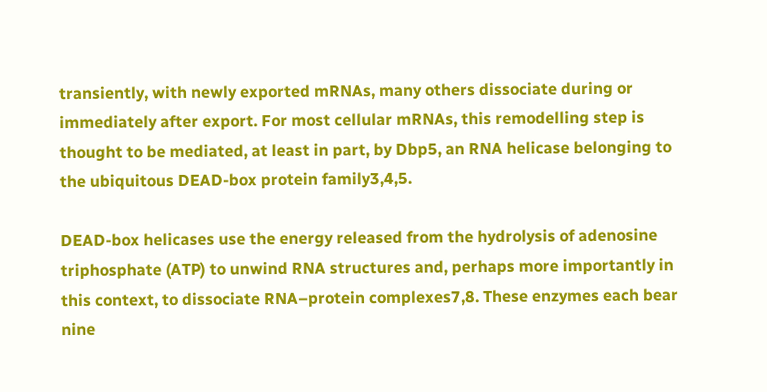transiently, with newly exported mRNAs, many others dissociate during or immediately after export. For most cellular mRNAs, this remodelling step is thought to be mediated, at least in part, by Dbp5, an RNA helicase belonging to the ubiquitous DEAD-box protein family3,4,5.

DEAD-box helicases use the energy released from the hydrolysis of adenosine triphosphate (ATP) to unwind RNA structures and, perhaps more importantly in this context, to dissociate RNA–protein complexes7,8. These enzymes each bear nine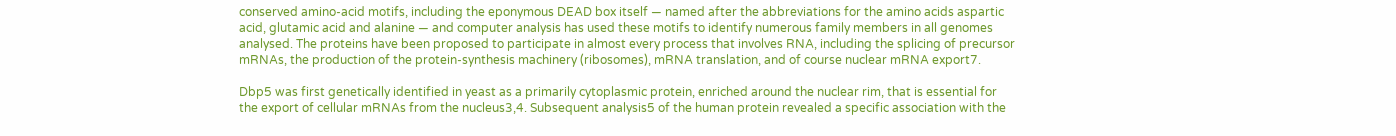conserved amino-acid motifs, including the eponymous DEAD box itself — named after the abbreviations for the amino acids aspartic acid, glutamic acid and alanine — and computer analysis has used these motifs to identify numerous family members in all genomes analysed. The proteins have been proposed to participate in almost every process that involves RNA, including the splicing of precursor mRNAs, the production of the protein-synthesis machinery (ribosomes), mRNA translation, and of course nuclear mRNA export7.

Dbp5 was first genetically identified in yeast as a primarily cytoplasmic protein, enriched around the nuclear rim, that is essential for the export of cellular mRNAs from the nucleus3,4. Subsequent analysis5 of the human protein revealed a specific association with the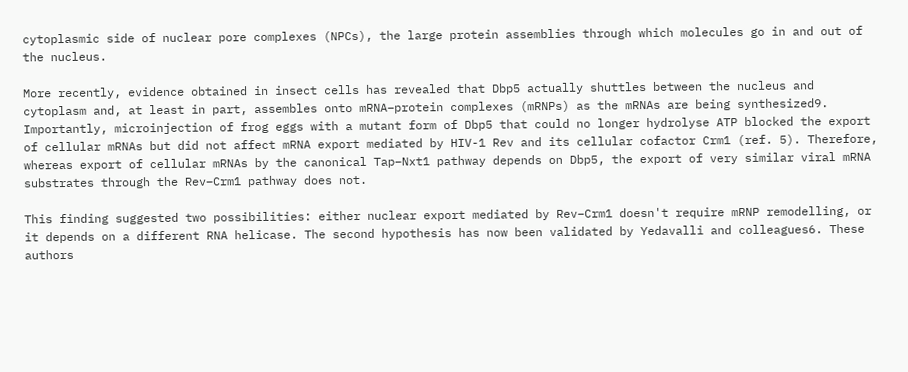cytoplasmic side of nuclear pore complexes (NPCs), the large protein assemblies through which molecules go in and out of the nucleus.

More recently, evidence obtained in insect cells has revealed that Dbp5 actually shuttles between the nucleus and cytoplasm and, at least in part, assembles onto mRNA–protein complexes (mRNPs) as the mRNAs are being synthesized9. Importantly, microinjection of frog eggs with a mutant form of Dbp5 that could no longer hydrolyse ATP blocked the export of cellular mRNAs but did not affect mRNA export mediated by HIV-1 Rev and its cellular cofactor Crm1 (ref. 5). Therefore, whereas export of cellular mRNAs by the canonical Tap–Nxt1 pathway depends on Dbp5, the export of very similar viral mRNA substrates through the Rev–Crm1 pathway does not.

This finding suggested two possibilities: either nuclear export mediated by Rev–Crm1 doesn't require mRNP remodelling, or it depends on a different RNA helicase. The second hypothesis has now been validated by Yedavalli and colleagues6. These authors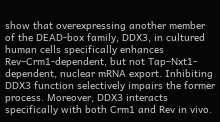show that overexpressing another member of the DEAD-box family, DDX3, in cultured human cells specifically enhances Rev–Crm1-dependent, but not Tap–Nxt1-dependent, nuclear mRNA export. Inhibiting DDX3 function selectively impairs the former process. Moreover, DDX3 interacts specifically with both Crm1 and Rev in vivo.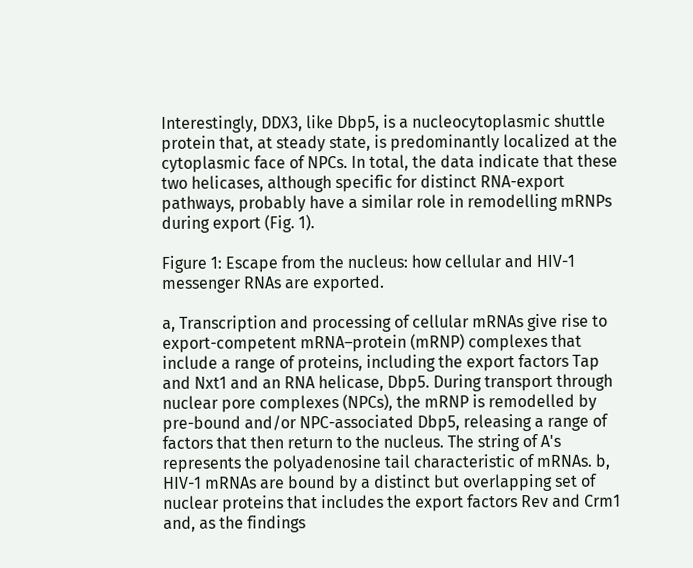Interestingly, DDX3, like Dbp5, is a nucleocytoplasmic shuttle protein that, at steady state, is predominantly localized at the cytoplasmic face of NPCs. In total, the data indicate that these two helicases, although specific for distinct RNA-export pathways, probably have a similar role in remodelling mRNPs during export (Fig. 1).

Figure 1: Escape from the nucleus: how cellular and HIV-1 messenger RNAs are exported.

a, Transcription and processing of cellular mRNAs give rise to export-competent mRNA–protein (mRNP) complexes that include a range of proteins, including the export factors Tap and Nxt1 and an RNA helicase, Dbp5. During transport through nuclear pore complexes (NPCs), the mRNP is remodelled by pre-bound and/or NPC-associated Dbp5, releasing a range of factors that then return to the nucleus. The string of A's represents the polyadenosine tail characteristic of mRNAs. b, HIV-1 mRNAs are bound by a distinct but overlapping set of nuclear proteins that includes the export factors Rev and Crm1 and, as the findings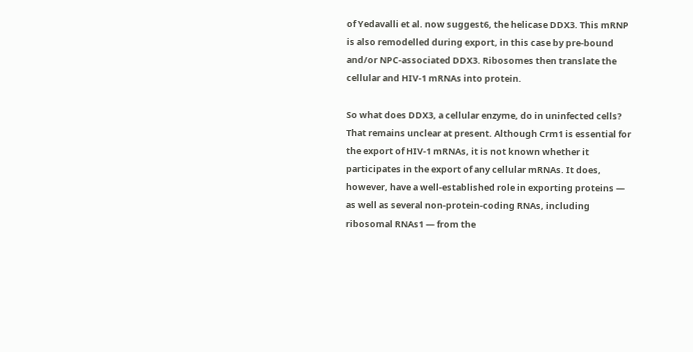of Yedavalli et al. now suggest6, the helicase DDX3. This mRNP is also remodelled during export, in this case by pre-bound and/or NPC-associated DDX3. Ribosomes then translate the cellular and HIV-1 mRNAs into protein.

So what does DDX3, a cellular enzyme, do in uninfected cells? That remains unclear at present. Although Crm1 is essential for the export of HIV-1 mRNAs, it is not known whether it participates in the export of any cellular mRNAs. It does, however, have a well-established role in exporting proteins — as well as several non-protein-coding RNAs, including ribosomal RNAs1 — from the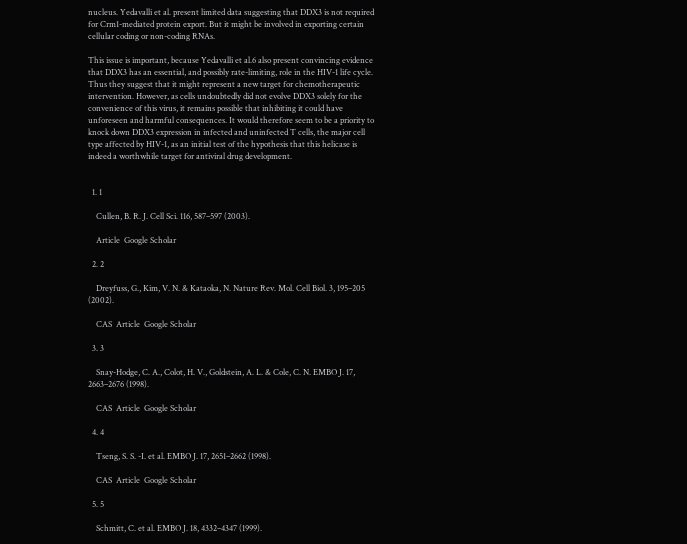nucleus. Yedavalli et al. present limited data suggesting that DDX3 is not required for Crm1-mediated protein export. But it might be involved in exporting certain cellular coding or non-coding RNAs.

This issue is important, because Yedavalli et al.6 also present convincing evidence that DDX3 has an essential, and possibly rate-limiting, role in the HIV-1 life cycle. Thus they suggest that it might represent a new target for chemotherapeutic intervention. However, as cells undoubtedly did not evolve DDX3 solely for the convenience of this virus, it remains possible that inhibiting it could have unforeseen and harmful consequences. It would therefore seem to be a priority to knock down DDX3 expression in infected and uninfected T cells, the major cell type affected by HIV-1, as an initial test of the hypothesis that this helicase is indeed a worthwhile target for antiviral drug development.


  1. 1

    Cullen, B. R. J. Cell Sci. 116, 587–597 (2003).

    Article  Google Scholar

  2. 2

    Dreyfuss, G., Kim, V. N. & Kataoka, N. Nature Rev. Mol. Cell Biol. 3, 195–205 (2002).

    CAS  Article  Google Scholar

  3. 3

    Snay-Hodge, C. A., Colot, H. V., Goldstein, A. L. & Cole, C. N. EMBO J. 17, 2663–2676 (1998).

    CAS  Article  Google Scholar

  4. 4

    Tseng, S. S. -I. et al. EMBO J. 17, 2651–2662 (1998).

    CAS  Article  Google Scholar

  5. 5

    Schmitt, C. et al. EMBO J. 18, 4332–4347 (1999).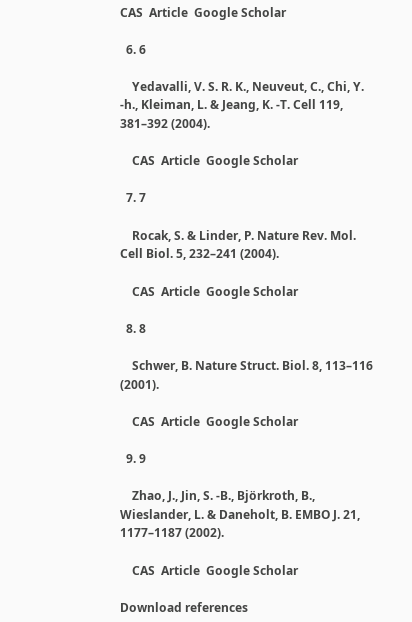CAS  Article  Google Scholar

  6. 6

    Yedavalli, V. S. R. K., Neuveut, C., Chi, Y. -h., Kleiman, L. & Jeang, K. -T. Cell 119, 381–392 (2004).

    CAS  Article  Google Scholar

  7. 7

    Rocak, S. & Linder, P. Nature Rev. Mol. Cell Biol. 5, 232–241 (2004).

    CAS  Article  Google Scholar

  8. 8

    Schwer, B. Nature Struct. Biol. 8, 113–116 (2001).

    CAS  Article  Google Scholar

  9. 9

    Zhao, J., Jin, S. -B., Björkroth, B., Wieslander, L. & Daneholt, B. EMBO J. 21, 1177–1187 (2002).

    CAS  Article  Google Scholar

Download references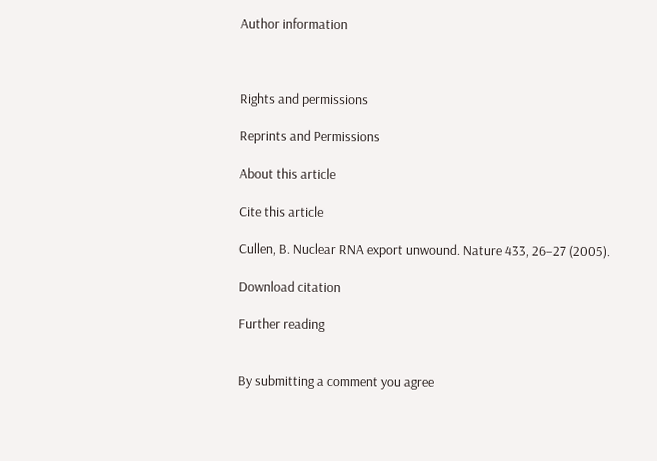Author information



Rights and permissions

Reprints and Permissions

About this article

Cite this article

Cullen, B. Nuclear RNA export unwound. Nature 433, 26–27 (2005).

Download citation

Further reading


By submitting a comment you agree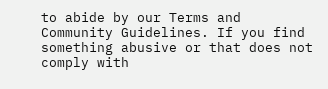to abide by our Terms and Community Guidelines. If you find something abusive or that does not comply with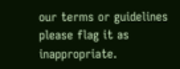our terms or guidelines please flag it as inappropriate.